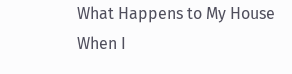What Happens to My House When I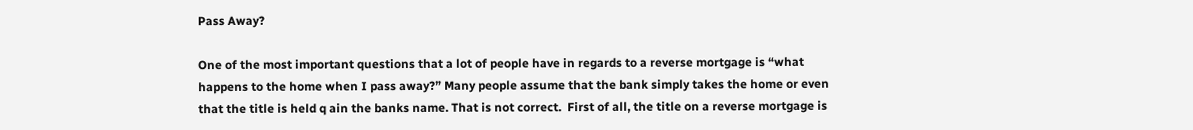Pass Away?

One of the most important questions that a lot of people have in regards to a reverse mortgage is “what happens to the home when I pass away?” Many people assume that the bank simply takes the home or even that the title is held q ain the banks name. That is not correct.  First of all, the title on a reverse mortgage is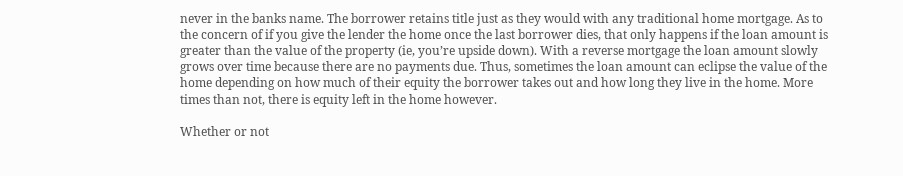never in the banks name. The borrower retains title just as they would with any traditional home mortgage. As to the concern of if you give the lender the home once the last borrower dies, that only happens if the loan amount is greater than the value of the property (ie, you’re upside down). With a reverse mortgage the loan amount slowly grows over time because there are no payments due. Thus, sometimes the loan amount can eclipse the value of the home depending on how much of their equity the borrower takes out and how long they live in the home. More times than not, there is equity left in the home however.

Whether or not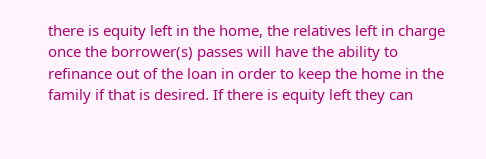there is equity left in the home, the relatives left in charge once the borrower(s) passes will have the ability to refinance out of the loan in order to keep the home in the family if that is desired. If there is equity left they can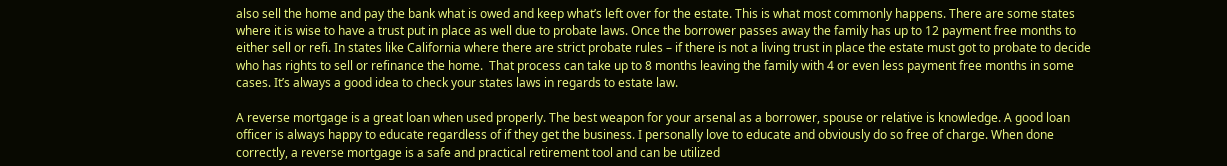also sell the home and pay the bank what is owed and keep what’s left over for the estate. This is what most commonly happens. There are some states where it is wise to have a trust put in place as well due to probate laws. Once the borrower passes away the family has up to 12 payment free months to either sell or refi. In states like California where there are strict probate rules – if there is not a living trust in place the estate must got to probate to decide who has rights to sell or refinance the home.  That process can take up to 8 months leaving the family with 4 or even less payment free months in some cases. It’s always a good idea to check your states laws in regards to estate law.

A reverse mortgage is a great loan when used properly. The best weapon for your arsenal as a borrower, spouse or relative is knowledge. A good loan officer is always happy to educate regardless of if they get the business. I personally love to educate and obviously do so free of charge. When done correctly, a reverse mortgage is a safe and practical retirement tool and can be utilized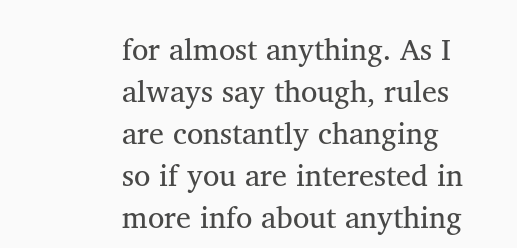for almost anything. As I always say though, rules are constantly changing so if you are interested in more info about anything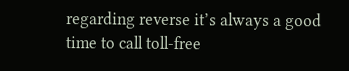regarding reverse it’s always a good time to call toll-free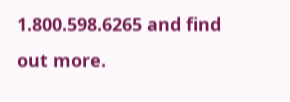1.800.598.6265 and find out more.